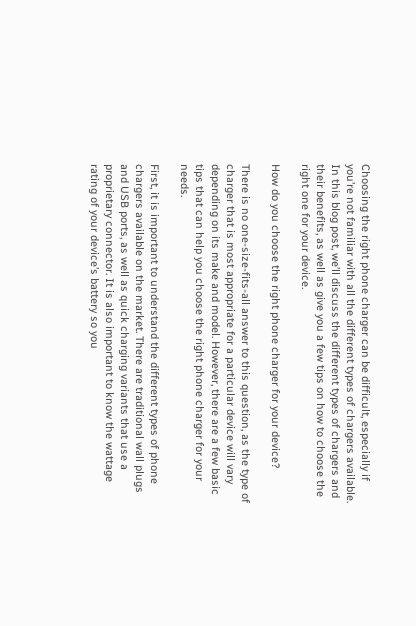Choosing the right phone charger can be difficult, especially if you’re not familiar with all the different types of chargers available. In this blog post, we’ll discuss the different types of chargers and their benefits, as well as give you a few tips on how to choose the right one for your device.

How do you choose the right phone charger for your device?

There is no one-size-fits-all answer to this question, as the type of charger that is most appropriate for a particular device will vary depending on its make and model. However, there are a few basic tips that can help you choose the right phone charger for your needs.

First, it is important to understand the different types of phone chargers available on the market. There are traditional wall plugs and USB ports, as well as quick charging variants that use a proprietary connector. It is also important to know the wattage rating of your device’s battery so you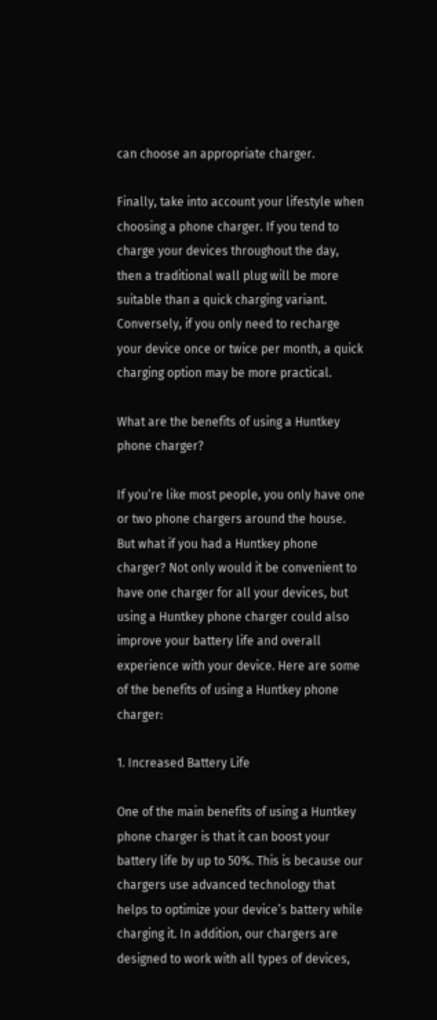can choose an appropriate charger.

Finally, take into account your lifestyle when choosing a phone charger. If you tend to charge your devices throughout the day, then a traditional wall plug will be more suitable than a quick charging variant. Conversely, if you only need to recharge your device once or twice per month, a quick charging option may be more practical.

What are the benefits of using a Huntkey phone charger?

If you’re like most people, you only have one or two phone chargers around the house. But what if you had a Huntkey phone charger? Not only would it be convenient to have one charger for all your devices, but using a Huntkey phone charger could also improve your battery life and overall experience with your device. Here are some of the benefits of using a Huntkey phone charger:

1. Increased Battery Life

One of the main benefits of using a Huntkey phone charger is that it can boost your battery life by up to 50%. This is because our chargers use advanced technology that helps to optimize your device’s battery while charging it. In addition, our chargers are designed to work with all types of devices,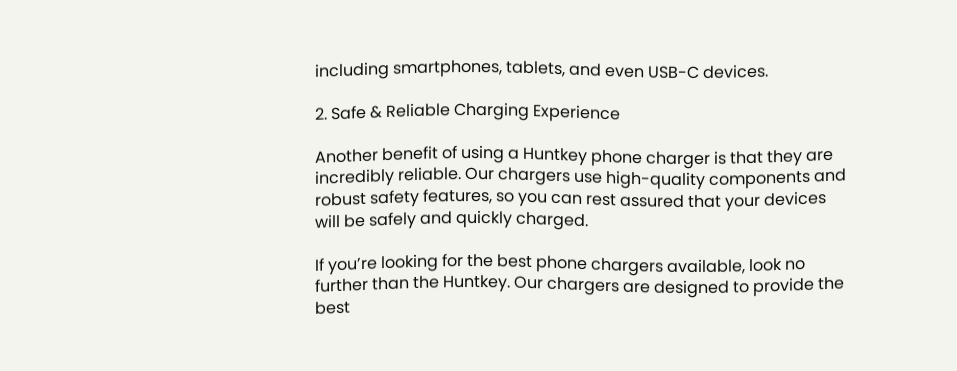including smartphones, tablets, and even USB-C devices.

2. Safe & Reliable Charging Experience

Another benefit of using a Huntkey phone charger is that they are incredibly reliable. Our chargers use high-quality components and robust safety features, so you can rest assured that your devices will be safely and quickly charged.

If you’re looking for the best phone chargers available, look no further than the Huntkey. Our chargers are designed to provide the best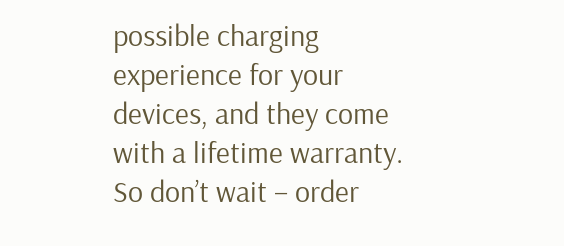possible charging experience for your devices, and they come with a lifetime warranty. So don’t wait – order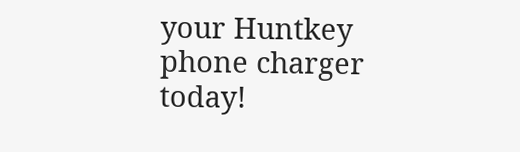your Huntkey phone charger today!